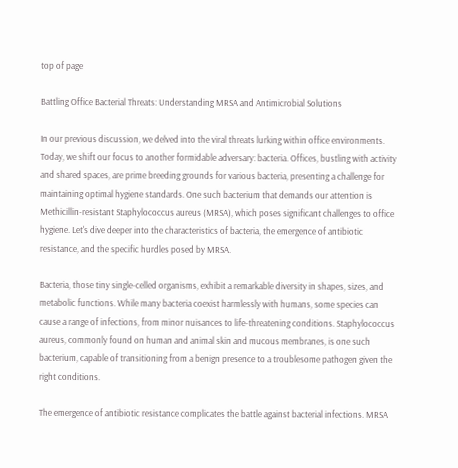top of page

Battling Office Bacterial Threats: Understanding MRSA and Antimicrobial Solutions

In our previous discussion, we delved into the viral threats lurking within office environments. Today, we shift our focus to another formidable adversary: bacteria. Offices, bustling with activity and shared spaces, are prime breeding grounds for various bacteria, presenting a challenge for maintaining optimal hygiene standards. One such bacterium that demands our attention is Methicillin-resistant Staphylococcus aureus (MRSA), which poses significant challenges to office hygiene. Let's dive deeper into the characteristics of bacteria, the emergence of antibiotic resistance, and the specific hurdles posed by MRSA.

Bacteria, those tiny single-celled organisms, exhibit a remarkable diversity in shapes, sizes, and metabolic functions. While many bacteria coexist harmlessly with humans, some species can cause a range of infections, from minor nuisances to life-threatening conditions. Staphylococcus aureus, commonly found on human and animal skin and mucous membranes, is one such bacterium, capable of transitioning from a benign presence to a troublesome pathogen given the right conditions.

The emergence of antibiotic resistance complicates the battle against bacterial infections. MRSA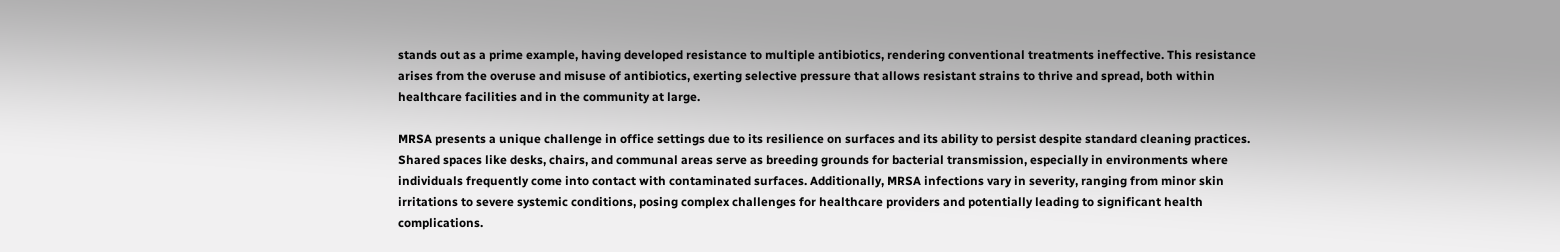stands out as a prime example, having developed resistance to multiple antibiotics, rendering conventional treatments ineffective. This resistance arises from the overuse and misuse of antibiotics, exerting selective pressure that allows resistant strains to thrive and spread, both within healthcare facilities and in the community at large.

MRSA presents a unique challenge in office settings due to its resilience on surfaces and its ability to persist despite standard cleaning practices. Shared spaces like desks, chairs, and communal areas serve as breeding grounds for bacterial transmission, especially in environments where individuals frequently come into contact with contaminated surfaces. Additionally, MRSA infections vary in severity, ranging from minor skin irritations to severe systemic conditions, posing complex challenges for healthcare providers and potentially leading to significant health complications.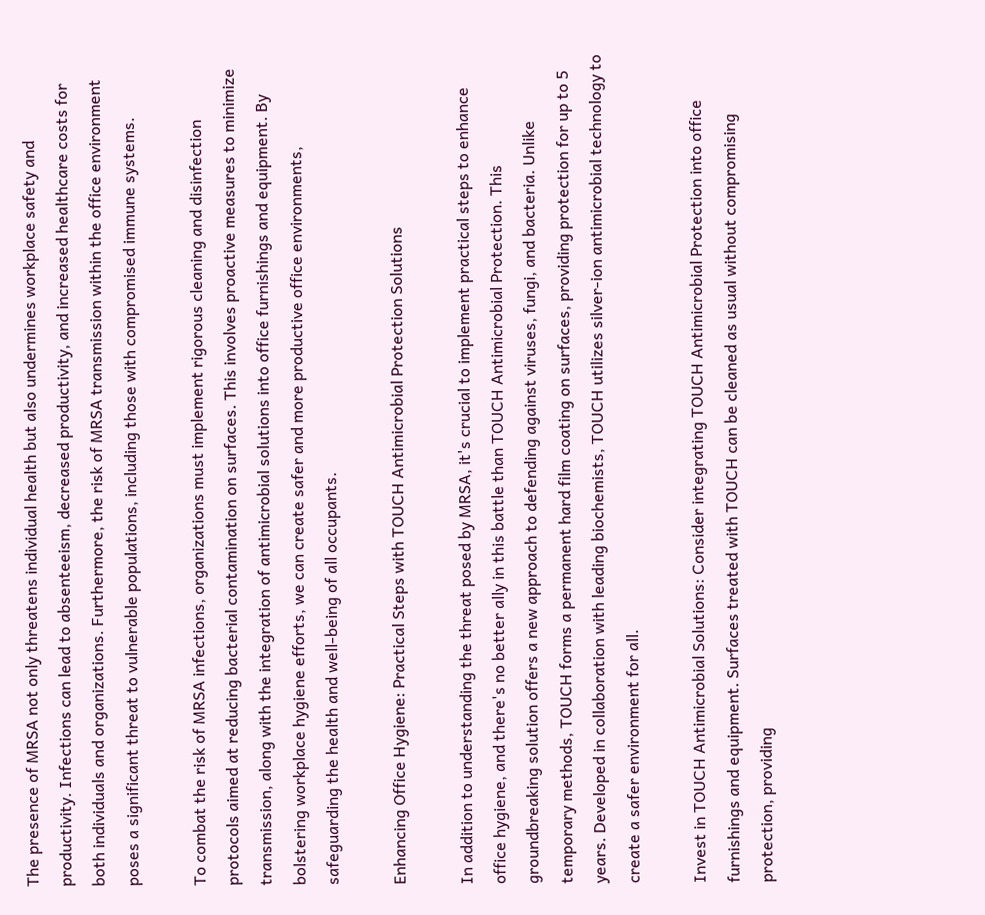The presence of MRSA not only threatens individual health but also undermines workplace safety and productivity. Infections can lead to absenteeism, decreased productivity, and increased healthcare costs for both individuals and organizations. Furthermore, the risk of MRSA transmission within the office environment poses a significant threat to vulnerable populations, including those with compromised immune systems.

To combat the risk of MRSA infections, organizations must implement rigorous cleaning and disinfection protocols aimed at reducing bacterial contamination on surfaces. This involves proactive measures to minimize transmission, along with the integration of antimicrobial solutions into office furnishings and equipment. By bolstering workplace hygiene efforts, we can create safer and more productive office environments, safeguarding the health and well-being of all occupants.

Enhancing Office Hygiene: Practical Steps with TOUCH Antimicrobial Protection Solutions

In addition to understanding the threat posed by MRSA, it's crucial to implement practical steps to enhance office hygiene, and there's no better ally in this battle than TOUCH Antimicrobial Protection. This groundbreaking solution offers a new approach to defending against viruses, fungi, and bacteria. Unlike temporary methods, TOUCH forms a permanent hard film coating on surfaces, providing protection for up to 5 years. Developed in collaboration with leading biochemists, TOUCH utilizes silver-ion antimicrobial technology to create a safer environment for all.

Invest in TOUCH Antimicrobial Solutions: Consider integrating TOUCH Antimicrobial Protection into office furnishings and equipment. Surfaces treated with TOUCH can be cleaned as usual without compromising protection, providing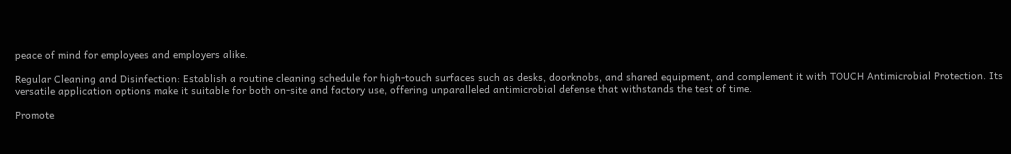peace of mind for employees and employers alike.

Regular Cleaning and Disinfection: Establish a routine cleaning schedule for high-touch surfaces such as desks, doorknobs, and shared equipment, and complement it with TOUCH Antimicrobial Protection. Its versatile application options make it suitable for both on-site and factory use, offering unparalleled antimicrobial defense that withstands the test of time.

Promote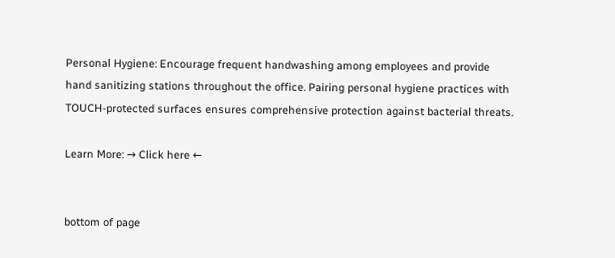Personal Hygiene: Encourage frequent handwashing among employees and provide hand sanitizing stations throughout the office. Pairing personal hygiene practices with TOUCH-protected surfaces ensures comprehensive protection against bacterial threats.

Learn More: → Click here ←


bottom of page